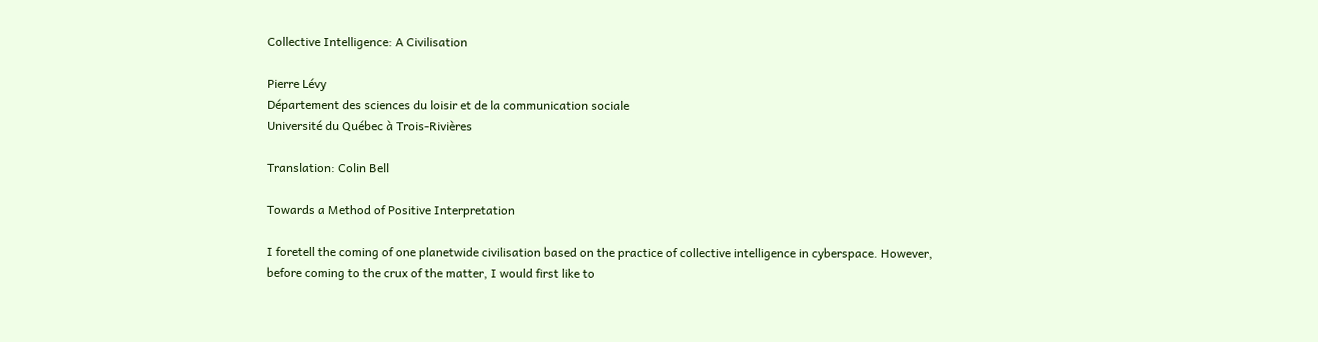Collective Intelligence: A Civilisation

Pierre Lévy
Département des sciences du loisir et de la communication sociale
Université du Québec à Trois-Rivières

Translation: Colin Bell

Towards a Method of Positive Interpretation

I foretell the coming of one planetwide civilisation based on the practice of collective intelligence in cyberspace. However, before coming to the crux of the matter, I would first like to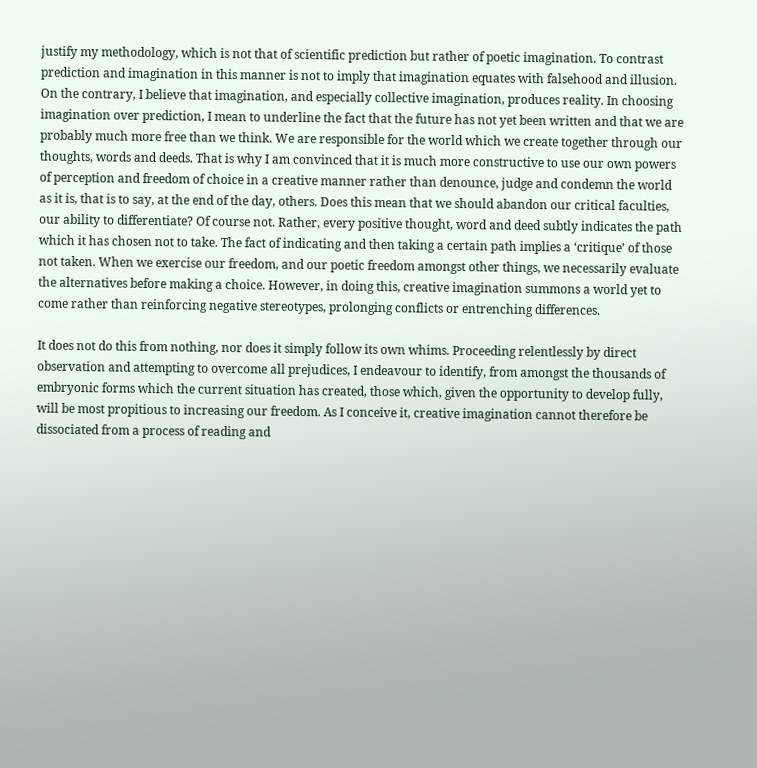justify my methodology, which is not that of scientific prediction but rather of poetic imagination. To contrast prediction and imagination in this manner is not to imply that imagination equates with falsehood and illusion. On the contrary, I believe that imagination, and especially collective imagination, produces reality. In choosing imagination over prediction, I mean to underline the fact that the future has not yet been written and that we are probably much more free than we think. We are responsible for the world which we create together through our thoughts, words and deeds. That is why I am convinced that it is much more constructive to use our own powers of perception and freedom of choice in a creative manner rather than denounce, judge and condemn the world as it is, that is to say, at the end of the day, others. Does this mean that we should abandon our critical faculties, our ability to differentiate? Of course not. Rather, every positive thought, word and deed subtly indicates the path which it has chosen not to take. The fact of indicating and then taking a certain path implies a ‘critique’ of those not taken. When we exercise our freedom, and our poetic freedom amongst other things, we necessarily evaluate the alternatives before making a choice. However, in doing this, creative imagination summons a world yet to come rather than reinforcing negative stereotypes, prolonging conflicts or entrenching differences.

It does not do this from nothing, nor does it simply follow its own whims. Proceeding relentlessly by direct observation and attempting to overcome all prejudices, I endeavour to identify, from amongst the thousands of embryonic forms which the current situation has created, those which, given the opportunity to develop fully, will be most propitious to increasing our freedom. As I conceive it, creative imagination cannot therefore be dissociated from a process of reading and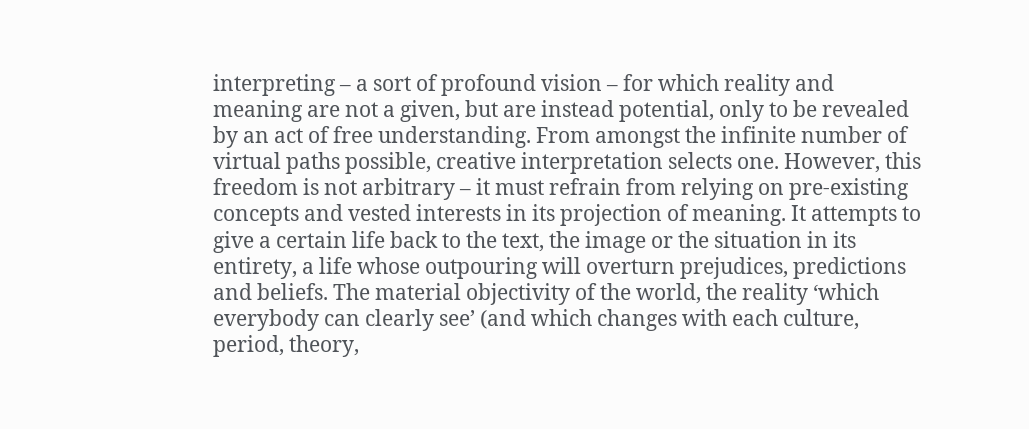interpreting – a sort of profound vision – for which reality and meaning are not a given, but are instead potential, only to be revealed by an act of free understanding. From amongst the infinite number of virtual paths possible, creative interpretation selects one. However, this freedom is not arbitrary – it must refrain from relying on pre-existing concepts and vested interests in its projection of meaning. It attempts to give a certain life back to the text, the image or the situation in its entirety, a life whose outpouring will overturn prejudices, predictions and beliefs. The material objectivity of the world, the reality ‘which everybody can clearly see’ (and which changes with each culture, period, theory,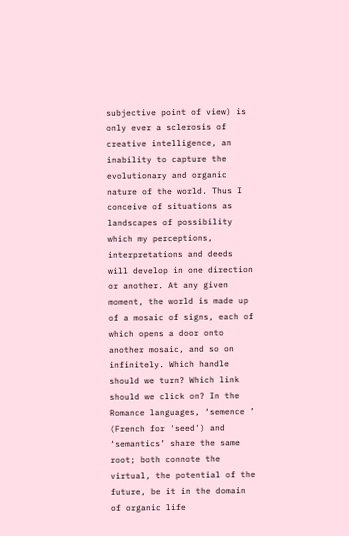subjective point of view) is only ever a sclerosis of creative intelligence, an inability to capture the evolutionary and organic nature of the world. Thus I conceive of situations as landscapes of possibility which my perceptions, interpretations and deeds will develop in one direction or another. At any given moment, the world is made up of a mosaic of signs, each of which opens a door onto another mosaic, and so on infinitely. Which handle should we turn? Which link should we click on? In the Romance languages, ‘semence ’ (French for 'seed') and ‘semantics’ share the same root; both connote the virtual, the potential of the future, be it in the domain of organic life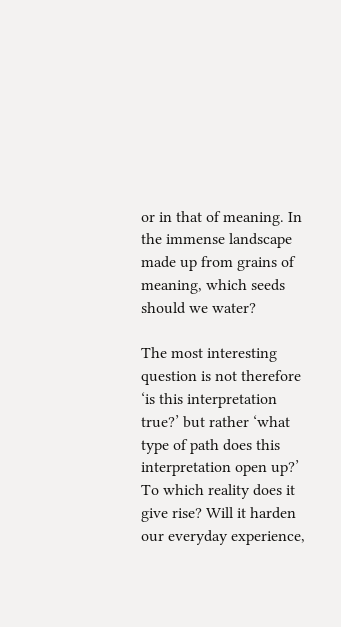or in that of meaning. In the immense landscape made up from grains of meaning, which seeds should we water?

The most interesting question is not therefore ‘is this interpretation true?’ but rather ‘what type of path does this interpretation open up?’ To which reality does it give rise? Will it harden our everyday experience,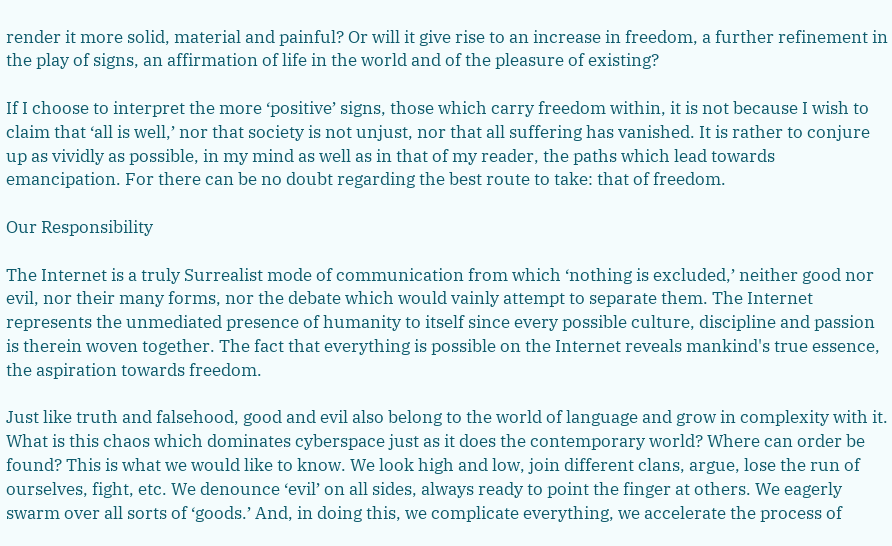render it more solid, material and painful? Or will it give rise to an increase in freedom, a further refinement in the play of signs, an affirmation of life in the world and of the pleasure of existing?

If I choose to interpret the more ‘positive’ signs, those which carry freedom within, it is not because I wish to claim that ‘all is well,’ nor that society is not unjust, nor that all suffering has vanished. It is rather to conjure up as vividly as possible, in my mind as well as in that of my reader, the paths which lead towards emancipation. For there can be no doubt regarding the best route to take: that of freedom.

Our Responsibility

The Internet is a truly Surrealist mode of communication from which ‘nothing is excluded,’ neither good nor evil, nor their many forms, nor the debate which would vainly attempt to separate them. The Internet represents the unmediated presence of humanity to itself since every possible culture, discipline and passion is therein woven together. The fact that everything is possible on the Internet reveals mankind's true essence, the aspiration towards freedom.

Just like truth and falsehood, good and evil also belong to the world of language and grow in complexity with it. What is this chaos which dominates cyberspace just as it does the contemporary world? Where can order be found? This is what we would like to know. We look high and low, join different clans, argue, lose the run of ourselves, fight, etc. We denounce ‘evil’ on all sides, always ready to point the finger at others. We eagerly swarm over all sorts of ‘goods.’ And, in doing this, we complicate everything, we accelerate the process of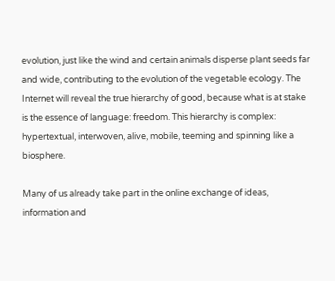evolution, just like the wind and certain animals disperse plant seeds far and wide, contributing to the evolution of the vegetable ecology. The Internet will reveal the true hierarchy of good, because what is at stake is the essence of language: freedom. This hierarchy is complex: hypertextual, interwoven, alive, mobile, teeming and spinning like a biosphere.

Many of us already take part in the online exchange of ideas, information and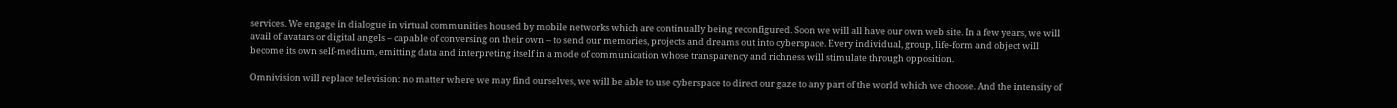services. We engage in dialogue in virtual communities housed by mobile networks which are continually being reconfigured. Soon we will all have our own web site. In a few years, we will avail of avatars or digital angels – capable of conversing on their own – to send our memories, projects and dreams out into cyberspace. Every individual, group, life-form and object will become its own self-medium, emitting data and interpreting itself in a mode of communication whose transparency and richness will stimulate through opposition.

Omnivision will replace television: no matter where we may find ourselves, we will be able to use cyberspace to direct our gaze to any part of the world which we choose. And the intensity of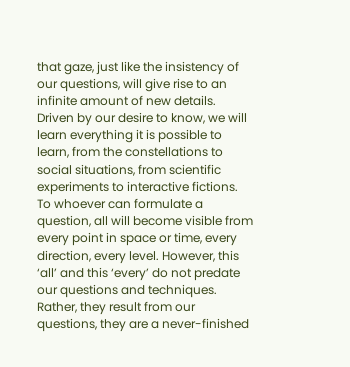that gaze, just like the insistency of our questions, will give rise to an infinite amount of new details. Driven by our desire to know, we will learn everything it is possible to learn, from the constellations to social situations, from scientific experiments to interactive fictions. To whoever can formulate a question, all will become visible from every point in space or time, every direction, every level. However, this ‘all’ and this ‘every’ do not predate our questions and techniques. Rather, they result from our questions, they are a never-finished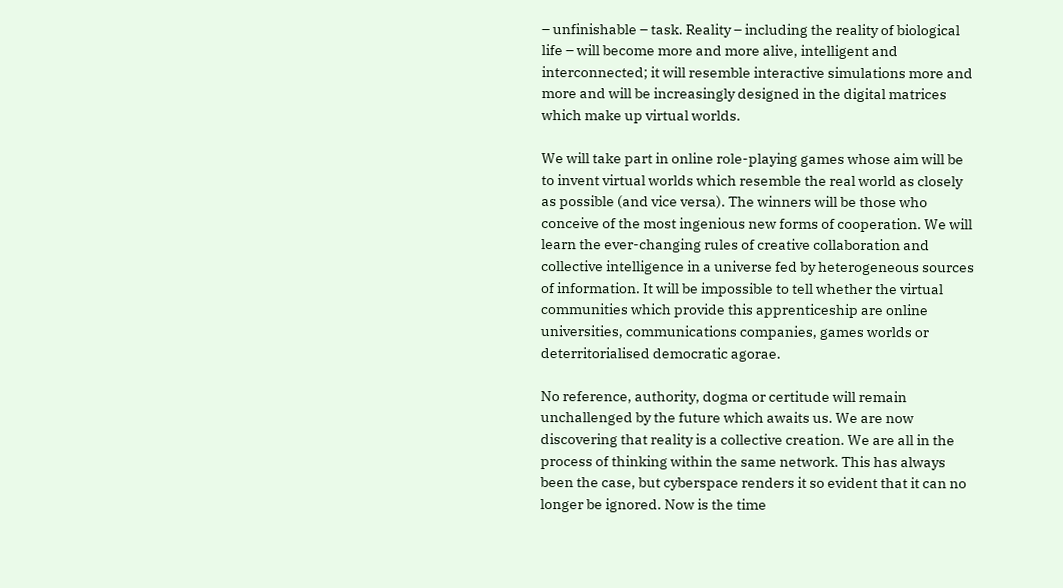– unfinishable – task. Reality – including the reality of biological life – will become more and more alive, intelligent and interconnected; it will resemble interactive simulations more and more and will be increasingly designed in the digital matrices which make up virtual worlds.

We will take part in online role-playing games whose aim will be to invent virtual worlds which resemble the real world as closely as possible (and vice versa). The winners will be those who conceive of the most ingenious new forms of cooperation. We will learn the ever-changing rules of creative collaboration and collective intelligence in a universe fed by heterogeneous sources of information. It will be impossible to tell whether the virtual communities which provide this apprenticeship are online universities, communications companies, games worlds or deterritorialised democratic agorae.

No reference, authority, dogma or certitude will remain unchallenged by the future which awaits us. We are now discovering that reality is a collective creation. We are all in the process of thinking within the same network. This has always been the case, but cyberspace renders it so evident that it can no longer be ignored. Now is the time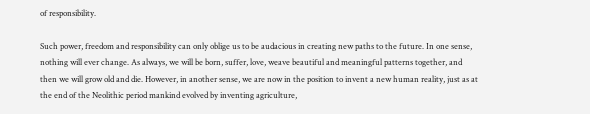of responsibility.

Such power, freedom and responsibility can only oblige us to be audacious in creating new paths to the future. In one sense, nothing will ever change. As always, we will be born, suffer, love, weave beautiful and meaningful patterns together, and then we will grow old and die. However, in another sense, we are now in the position to invent a new human reality, just as at the end of the Neolithic period mankind evolved by inventing agriculture,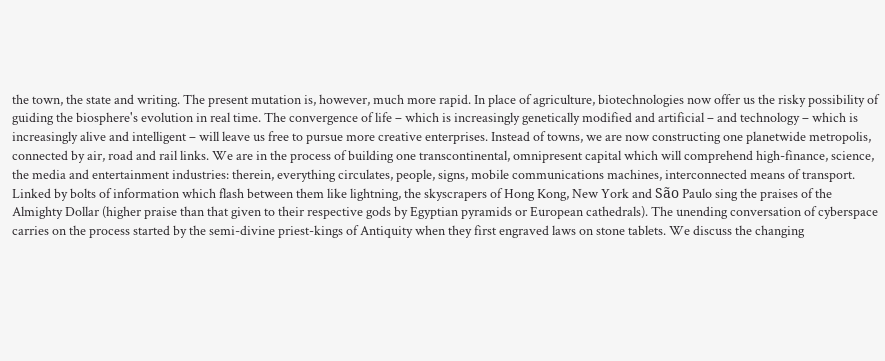the town, the state and writing. The present mutation is, however, much more rapid. In place of agriculture, biotechnologies now offer us the risky possibility of guiding the biosphere's evolution in real time. The convergence of life – which is increasingly genetically modified and artificial – and technology – which is increasingly alive and intelligent – will leave us free to pursue more creative enterprises. Instead of towns, we are now constructing one planetwide metropolis, connected by air, road and rail links. We are in the process of building one transcontinental, omnipresent capital which will comprehend high-finance, science, the media and entertainment industries: therein, everything circulates, people, signs, mobile communications machines, interconnected means of transport. Linked by bolts of information which flash between them like lightning, the skyscrapers of Hong Kong, New York and São Paulo sing the praises of the Almighty Dollar (higher praise than that given to their respective gods by Egyptian pyramids or European cathedrals). The unending conversation of cyberspace carries on the process started by the semi-divine priest-kings of Antiquity when they first engraved laws on stone tablets. We discuss the changing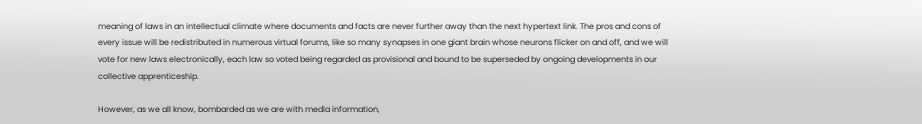meaning of laws in an intellectual climate where documents and facts are never further away than the next hypertext link. The pros and cons of every issue will be redistributed in numerous virtual forums, like so many synapses in one giant brain whose neurons flicker on and off, and we will vote for new laws electronically, each law so voted being regarded as provisional and bound to be superseded by ongoing developments in our collective apprenticeship.

However, as we all know, bombarded as we are with media information,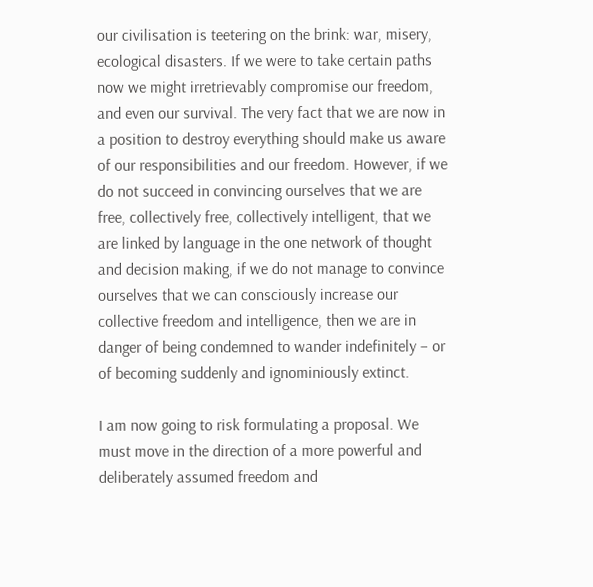our civilisation is teetering on the brink: war, misery, ecological disasters. If we were to take certain paths now we might irretrievably compromise our freedom, and even our survival. The very fact that we are now in a position to destroy everything should make us aware of our responsibilities and our freedom. However, if we do not succeed in convincing ourselves that we are free, collectively free, collectively intelligent, that we are linked by language in the one network of thought and decision making, if we do not manage to convince ourselves that we can consciously increase our collective freedom and intelligence, then we are in danger of being condemned to wander indefinitely – or of becoming suddenly and ignominiously extinct.

I am now going to risk formulating a proposal. We must move in the direction of a more powerful and deliberately assumed freedom and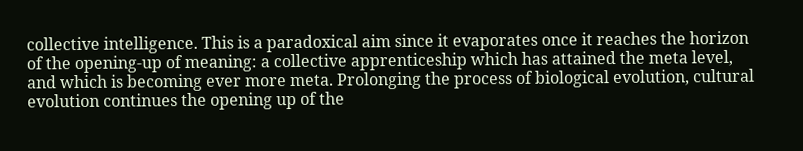collective intelligence. This is a paradoxical aim since it evaporates once it reaches the horizon of the opening-up of meaning: a collective apprenticeship which has attained the meta level, and which is becoming ever more meta. Prolonging the process of biological evolution, cultural evolution continues the opening up of the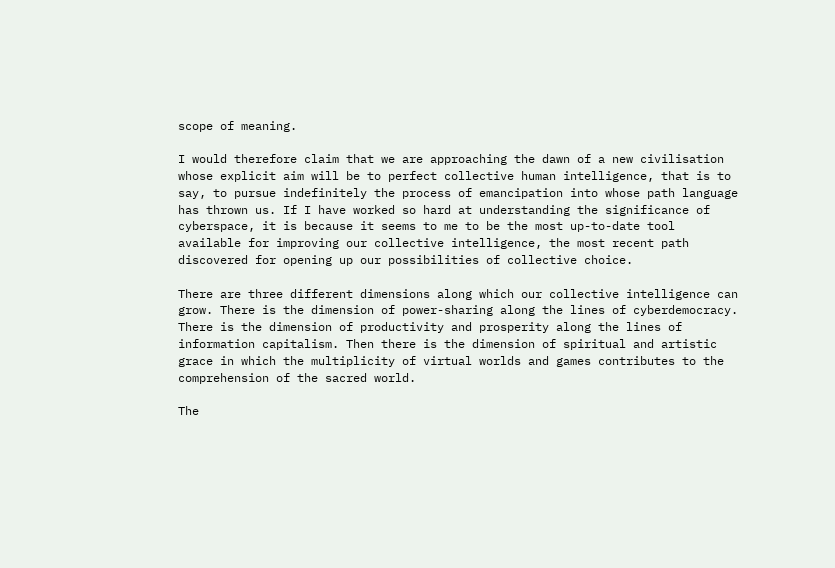scope of meaning.

I would therefore claim that we are approaching the dawn of a new civilisation whose explicit aim will be to perfect collective human intelligence, that is to say, to pursue indefinitely the process of emancipation into whose path language has thrown us. If I have worked so hard at understanding the significance of cyberspace, it is because it seems to me to be the most up-to-date tool available for improving our collective intelligence, the most recent path discovered for opening up our possibilities of collective choice.

There are three different dimensions along which our collective intelligence can grow. There is the dimension of power-sharing along the lines of cyberdemocracy. There is the dimension of productivity and prosperity along the lines of information capitalism. Then there is the dimension of spiritual and artistic grace in which the multiplicity of virtual worlds and games contributes to the comprehension of the sacred world.

The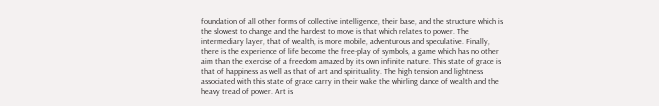foundation of all other forms of collective intelligence, their base, and the structure which is the slowest to change and the hardest to move is that which relates to power. The intermediary layer, that of wealth, is more mobile, adventurous and speculative. Finally, there is the experience of life become the free-play of symbols, a game which has no other aim than the exercise of a freedom amazed by its own infinite nature. This state of grace is that of happiness as well as that of art and spirituality. The high tension and lightness associated with this state of grace carry in their wake the whirling dance of wealth and the heavy tread of power. Art is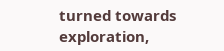turned towards exploration,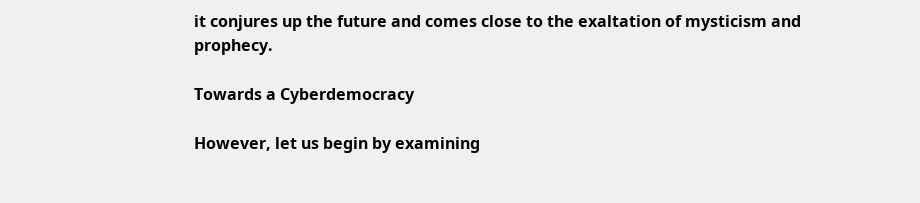it conjures up the future and comes close to the exaltation of mysticism and prophecy.

Towards a Cyberdemocracy

However, let us begin by examining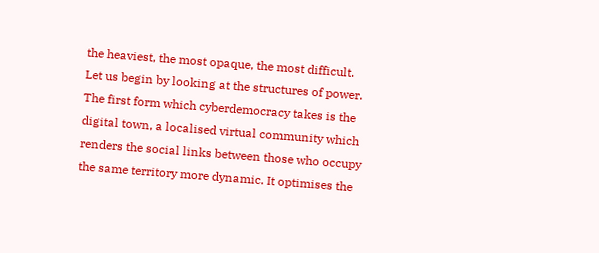the heaviest, the most opaque, the most difficult. Let us begin by looking at the structures of power. The first form which cyberdemocracy takes is the digital town, a localised virtual community which renders the social links between those who occupy the same territory more dynamic. It optimises the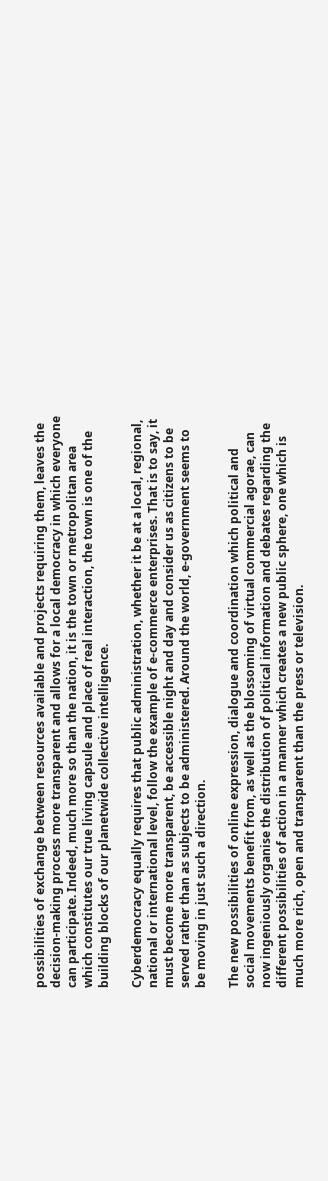possibilities of exchange between resources available and projects requiring them, leaves the decision-making process more transparent and allows for a local democracy in which everyone can participate. Indeed, much more so than the nation, it is the town or metropolitan area which constitutes our true living capsule and place of real interaction, the town is one of the building blocks of our planetwide collective intelligence.

Cyberdemocracy equally requires that public administration, whether it be at a local, regional, national or international level, follow the example of e-commerce enterprises. That is to say, it must become more transparent, be accessible night and day and consider us as citizens to be served rather than as subjects to be administered. Around the world, e-government seems to be moving in just such a direction.

The new possibilities of online expression, dialogue and coordination which political and social movements benefit from, as well as the blossoming of virtual commercial agorae, can now ingeniously organise the distribution of political information and debates regarding the different possibilities of action in a manner which creates a new public sphere, one which is much more rich, open and transparent than the press or television.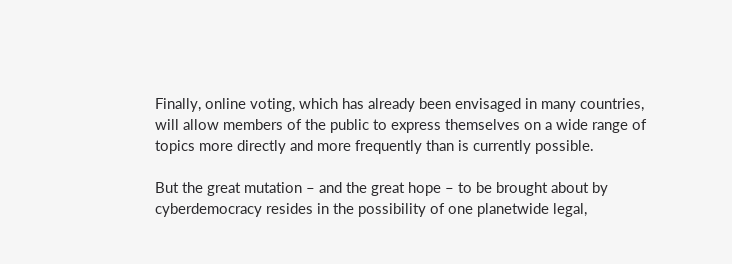Finally, online voting, which has already been envisaged in many countries, will allow members of the public to express themselves on a wide range of topics more directly and more frequently than is currently possible.

But the great mutation – and the great hope – to be brought about by cyberdemocracy resides in the possibility of one planetwide legal,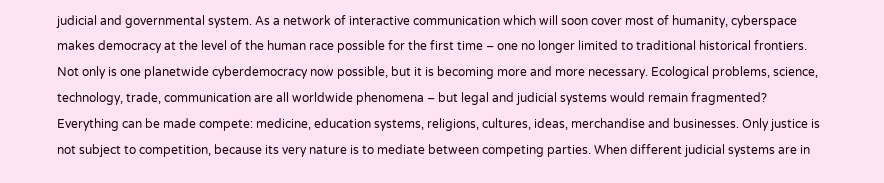judicial and governmental system. As a network of interactive communication which will soon cover most of humanity, cyberspace makes democracy at the level of the human race possible for the first time – one no longer limited to traditional historical frontiers. Not only is one planetwide cyberdemocracy now possible, but it is becoming more and more necessary. Ecological problems, science, technology, trade, communication are all worldwide phenomena – but legal and judicial systems would remain fragmented? Everything can be made compete: medicine, education systems, religions, cultures, ideas, merchandise and businesses. Only justice is not subject to competition, because its very nature is to mediate between competing parties. When different judicial systems are in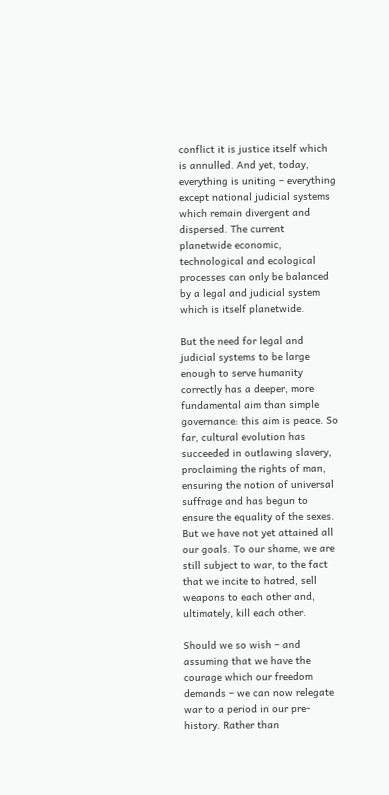conflict it is justice itself which is annulled. And yet, today, everything is uniting – everything except national judicial systems which remain divergent and dispersed. The current planetwide economic, technological and ecological processes can only be balanced by a legal and judicial system which is itself planetwide.

But the need for legal and judicial systems to be large enough to serve humanity correctly has a deeper, more fundamental aim than simple governance: this aim is peace. So far, cultural evolution has succeeded in outlawing slavery, proclaiming the rights of man, ensuring the notion of universal suffrage and has begun to ensure the equality of the sexes. But we have not yet attained all our goals. To our shame, we are still subject to war, to the fact that we incite to hatred, sell weapons to each other and, ultimately, kill each other.

Should we so wish – and assuming that we have the courage which our freedom demands – we can now relegate war to a period in our pre-history. Rather than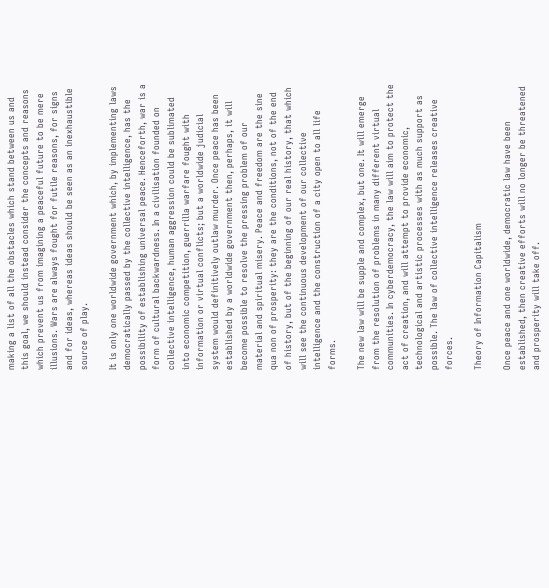making a list of all the obstacles which stand between us and this goal, we should instead consider the concepts and reasons which prevent us from imagining a peaceful future to be mere illusions. Wars are always fought for futile reasons, for signs and for ideas, whereas ideas should be seen as an inexhaustible source of play.

It is only one worldwide government which, by implementing laws democratically passed by the collective intelligence, has the possibility of establishing universal peace. Henceforth, war is a form of cultural backwardness. In a civilisation founded on collective intelligence, human aggression could be sublimated into economic competition, guerrilla warfare fought with information or virtual conflicts; but a worldwide judicial system would definitively outlaw murder. Once peace has been established by a worldwide government then, perhaps, it will become possible to resolve the pressing problem of our material and spiritual misery. Peace and freedom are the sine qua non of prosperity: they are the conditions, not of the end of history, but of the beginning of our real history, that which will see the continuous development of our collective intelligence and the construction of a city open to all life forms.

The new law will be supple and complex, but one. It will emerge from the resolution of problems in many different virtual communities. In cyberdemocracy, the law will aim to protect the act of creation, and will attempt to provide economic, technological and artistic processes with as much support as possible. The law of collective intelligence releases creative forces.

Theory of Information Capitalism

Once peace and one worldwide, democratic law have been established, then creative efforts will no longer be threatened and prosperity will take off.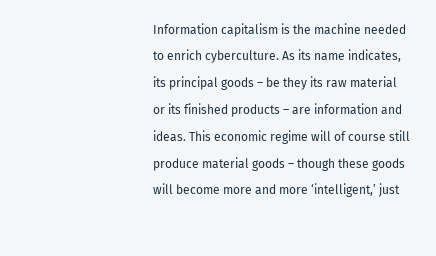Information capitalism is the machine needed to enrich cyberculture. As its name indicates, its principal goods – be they its raw material or its finished products – are information and ideas. This economic regime will of course still produce material goods – though these goods will become more and more ‘intelligent,’ just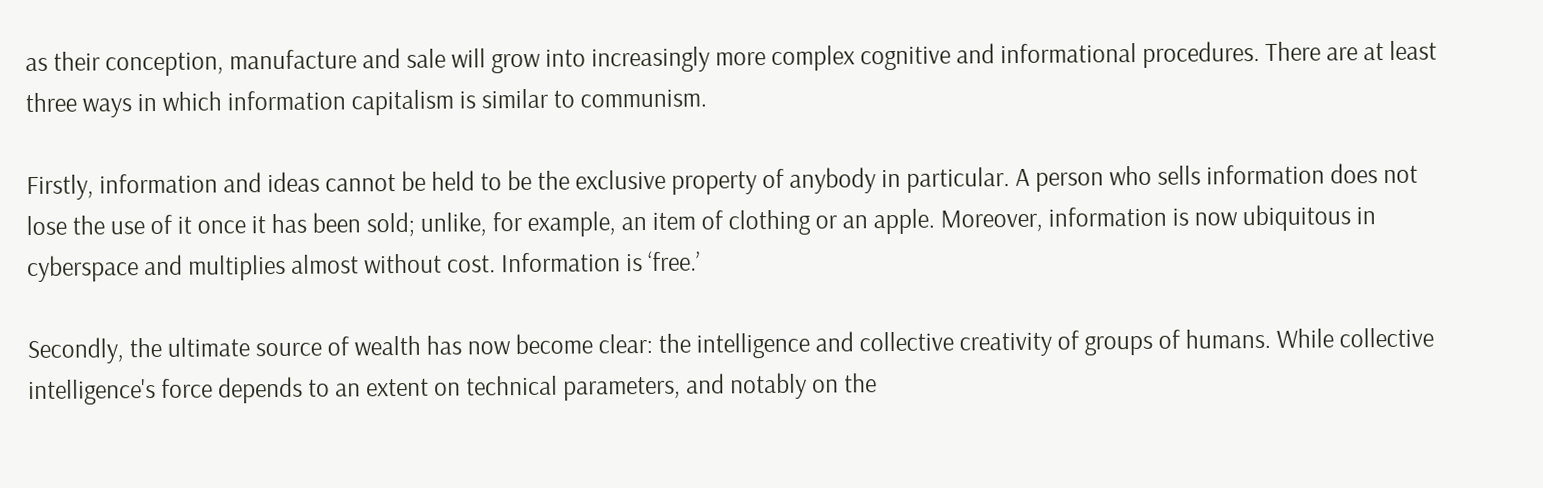as their conception, manufacture and sale will grow into increasingly more complex cognitive and informational procedures. There are at least three ways in which information capitalism is similar to communism.

Firstly, information and ideas cannot be held to be the exclusive property of anybody in particular. A person who sells information does not lose the use of it once it has been sold; unlike, for example, an item of clothing or an apple. Moreover, information is now ubiquitous in cyberspace and multiplies almost without cost. Information is ‘free.’

Secondly, the ultimate source of wealth has now become clear: the intelligence and collective creativity of groups of humans. While collective intelligence's force depends to an extent on technical parameters, and notably on the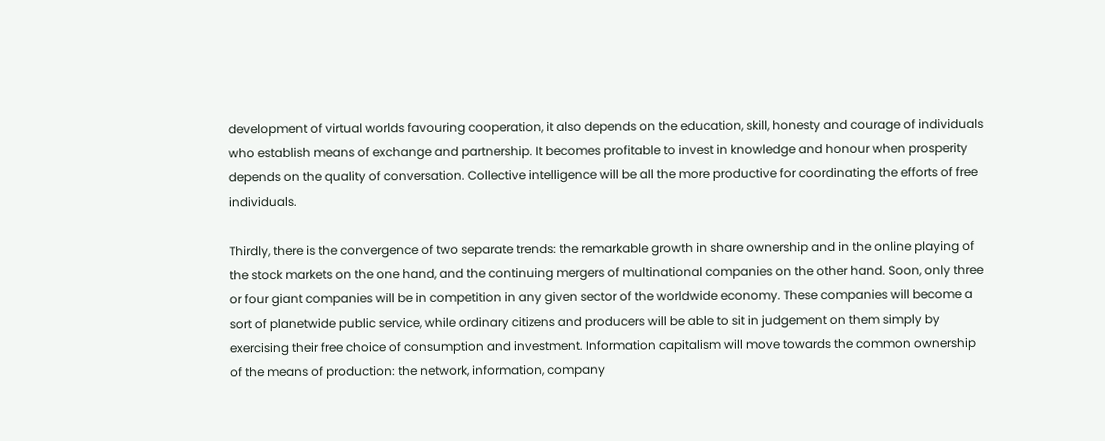development of virtual worlds favouring cooperation, it also depends on the education, skill, honesty and courage of individuals who establish means of exchange and partnership. It becomes profitable to invest in knowledge and honour when prosperity depends on the quality of conversation. Collective intelligence will be all the more productive for coordinating the efforts of free individuals.

Thirdly, there is the convergence of two separate trends: the remarkable growth in share ownership and in the online playing of the stock markets on the one hand, and the continuing mergers of multinational companies on the other hand. Soon, only three or four giant companies will be in competition in any given sector of the worldwide economy. These companies will become a sort of planetwide public service, while ordinary citizens and producers will be able to sit in judgement on them simply by exercising their free choice of consumption and investment. Information capitalism will move towards the common ownership of the means of production: the network, information, company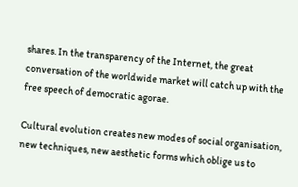shares. In the transparency of the Internet, the great conversation of the worldwide market will catch up with the free speech of democratic agorae.

Cultural evolution creates new modes of social organisation, new techniques, new aesthetic forms which oblige us to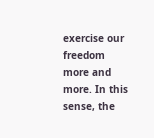exercise our freedom more and more. In this sense, the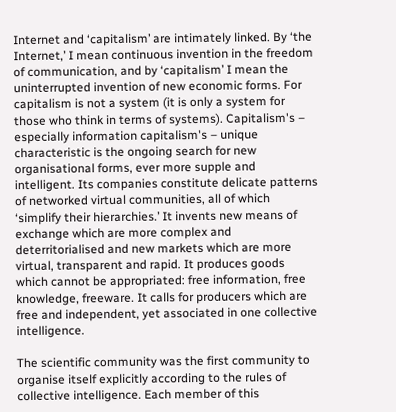Internet and ‘capitalism’ are intimately linked. By ‘the Internet,’ I mean continuous invention in the freedom of communication, and by ‘capitalism’ I mean the uninterrupted invention of new economic forms. For capitalism is not a system (it is only a system for those who think in terms of systems). Capitalism's – especially information capitalism's – unique characteristic is the ongoing search for new organisational forms, ever more supple and intelligent. Its companies constitute delicate patterns of networked virtual communities, all of which ‘simplify their hierarchies.’ It invents new means of exchange which are more complex and deterritorialised and new markets which are more virtual, transparent and rapid. It produces goods which cannot be appropriated: free information, free knowledge, freeware. It calls for producers which are free and independent, yet associated in one collective intelligence.

The scientific community was the first community to organise itself explicitly according to the rules of collective intelligence. Each member of this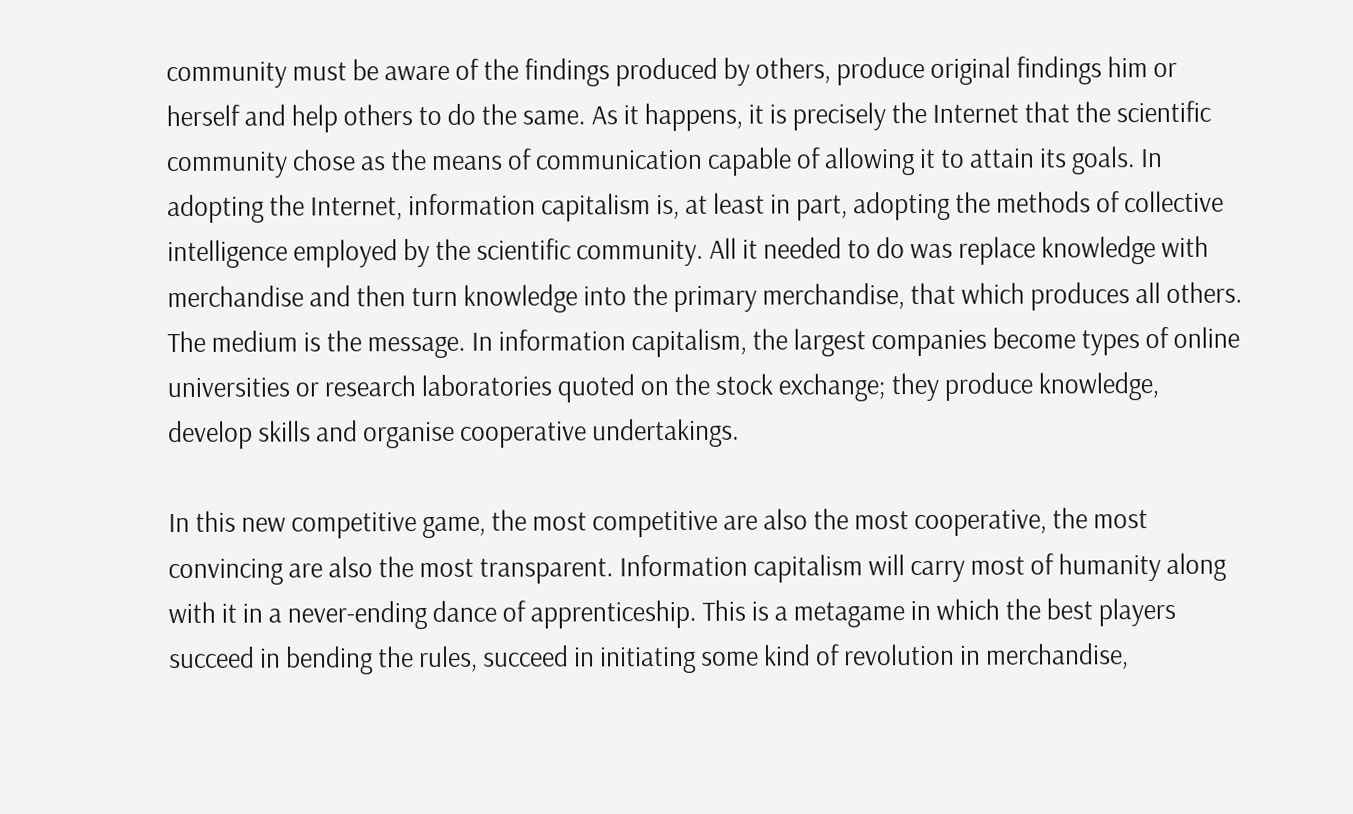community must be aware of the findings produced by others, produce original findings him or herself and help others to do the same. As it happens, it is precisely the Internet that the scientific community chose as the means of communication capable of allowing it to attain its goals. In adopting the Internet, information capitalism is, at least in part, adopting the methods of collective intelligence employed by the scientific community. All it needed to do was replace knowledge with merchandise and then turn knowledge into the primary merchandise, that which produces all others. The medium is the message. In information capitalism, the largest companies become types of online universities or research laboratories quoted on the stock exchange; they produce knowledge, develop skills and organise cooperative undertakings.

In this new competitive game, the most competitive are also the most cooperative, the most convincing are also the most transparent. Information capitalism will carry most of humanity along with it in a never-ending dance of apprenticeship. This is a metagame in which the best players succeed in bending the rules, succeed in initiating some kind of revolution in merchandise,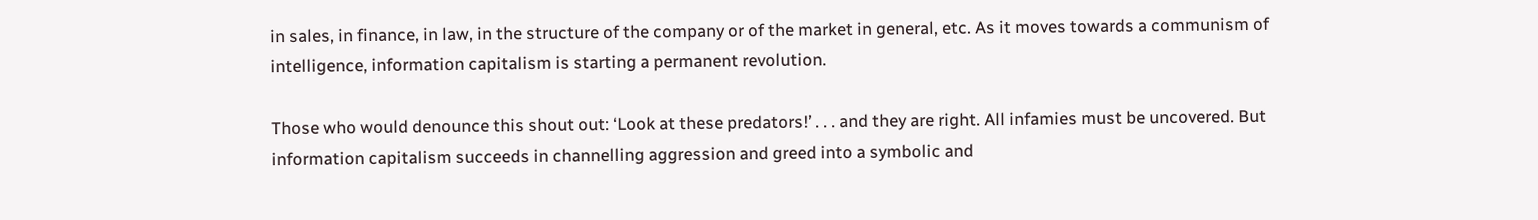in sales, in finance, in law, in the structure of the company or of the market in general, etc. As it moves towards a communism of intelligence, information capitalism is starting a permanent revolution.

Those who would denounce this shout out: ‘Look at these predators!’ . . . and they are right. All infamies must be uncovered. But information capitalism succeeds in channelling aggression and greed into a symbolic and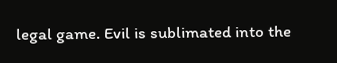legal game. Evil is sublimated into the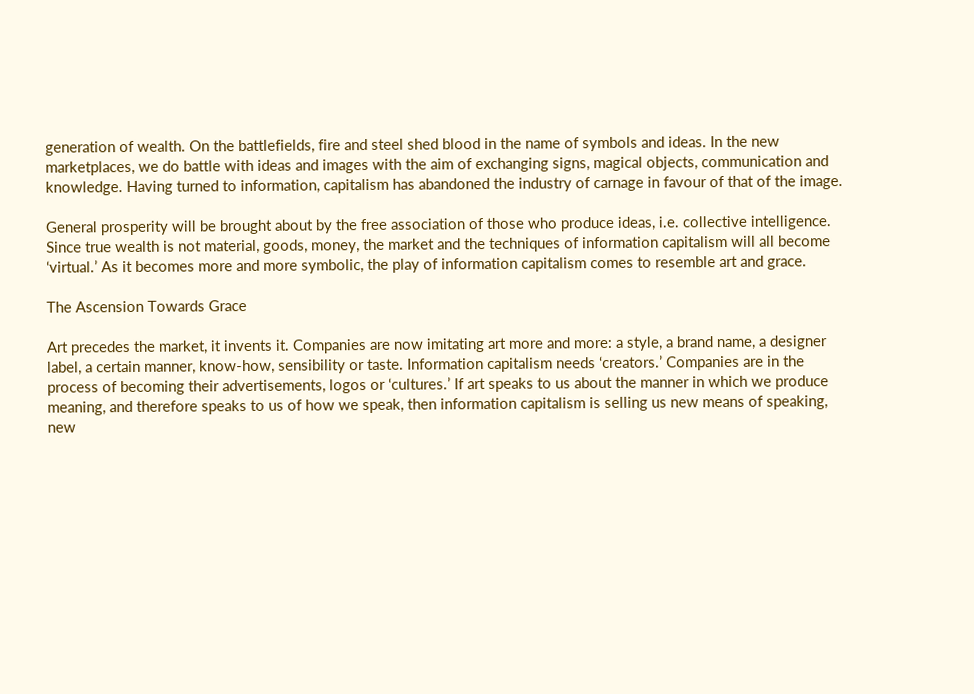generation of wealth. On the battlefields, fire and steel shed blood in the name of symbols and ideas. In the new marketplaces, we do battle with ideas and images with the aim of exchanging signs, magical objects, communication and knowledge. Having turned to information, capitalism has abandoned the industry of carnage in favour of that of the image.

General prosperity will be brought about by the free association of those who produce ideas, i.e. collective intelligence. Since true wealth is not material, goods, money, the market and the techniques of information capitalism will all become ‘virtual.’ As it becomes more and more symbolic, the play of information capitalism comes to resemble art and grace.

The Ascension Towards Grace

Art precedes the market, it invents it. Companies are now imitating art more and more: a style, a brand name, a designer label, a certain manner, know-how, sensibility or taste. Information capitalism needs ‘creators.’ Companies are in the process of becoming their advertisements, logos or ‘cultures.’ If art speaks to us about the manner in which we produce meaning, and therefore speaks to us of how we speak, then information capitalism is selling us new means of speaking, new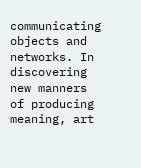communicating objects and networks. In discovering new manners of producing meaning, art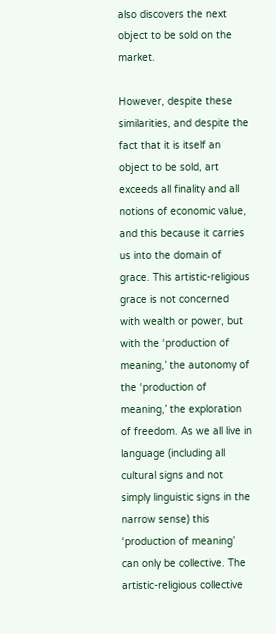also discovers the next object to be sold on the market.

However, despite these similarities, and despite the fact that it is itself an object to be sold, art exceeds all finality and all notions of economic value, and this because it carries us into the domain of grace. This artistic-religious grace is not concerned with wealth or power, but with the ‘production of meaning,’ the autonomy of the ‘production of meaning,’ the exploration of freedom. As we all live in language (including all cultural signs and not simply linguistic signs in the narrow sense) this ‘production of meaning’ can only be collective. The artistic-religious collective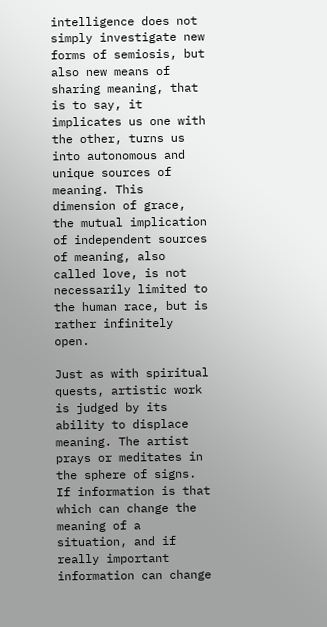intelligence does not simply investigate new forms of semiosis, but also new means of sharing meaning, that is to say, it implicates us one with the other, turns us into autonomous and unique sources of meaning. This dimension of grace, the mutual implication of independent sources of meaning, also called love, is not necessarily limited to the human race, but is rather infinitely open.

Just as with spiritual quests, artistic work is judged by its ability to displace meaning. The artist prays or meditates in the sphere of signs. If information is that which can change the meaning of a situation, and if really important information can change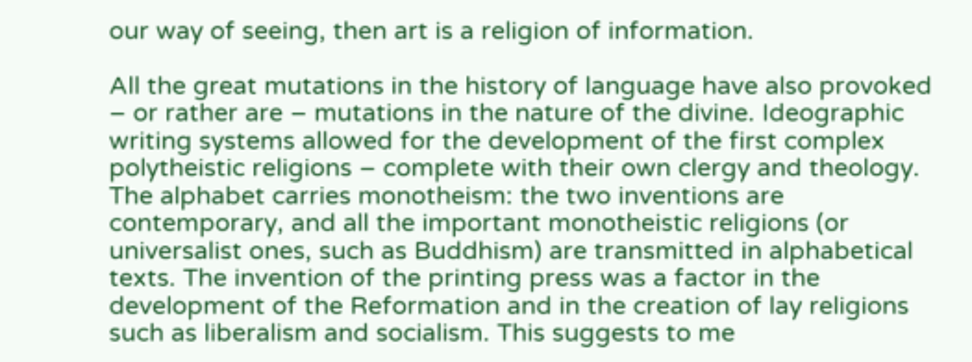our way of seeing, then art is a religion of information.

All the great mutations in the history of language have also provoked – or rather are – mutations in the nature of the divine. Ideographic writing systems allowed for the development of the first complex polytheistic religions – complete with their own clergy and theology. The alphabet carries monotheism: the two inventions are contemporary, and all the important monotheistic religions (or universalist ones, such as Buddhism) are transmitted in alphabetical texts. The invention of the printing press was a factor in the development of the Reformation and in the creation of lay religions such as liberalism and socialism. This suggests to me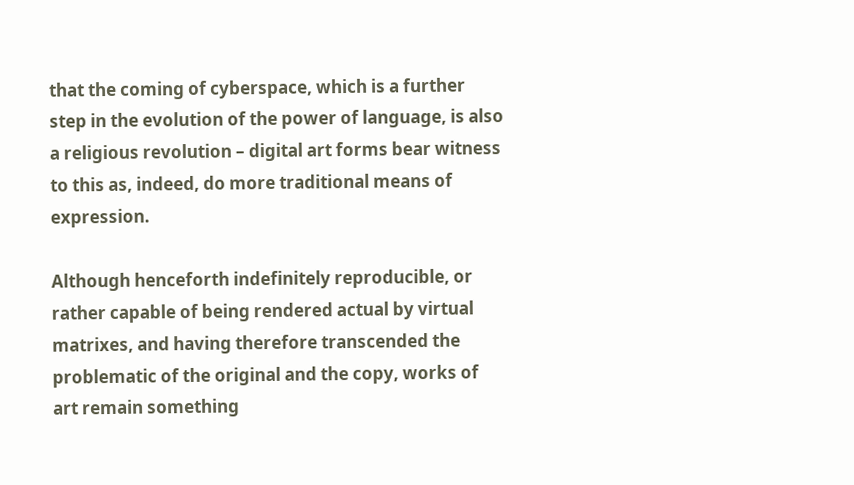that the coming of cyberspace, which is a further step in the evolution of the power of language, is also a religious revolution – digital art forms bear witness to this as, indeed, do more traditional means of expression.

Although henceforth indefinitely reproducible, or rather capable of being rendered actual by virtual matrixes, and having therefore transcended the problematic of the original and the copy, works of art remain something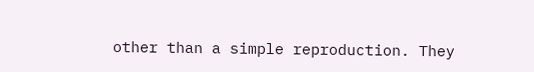other than a simple reproduction. They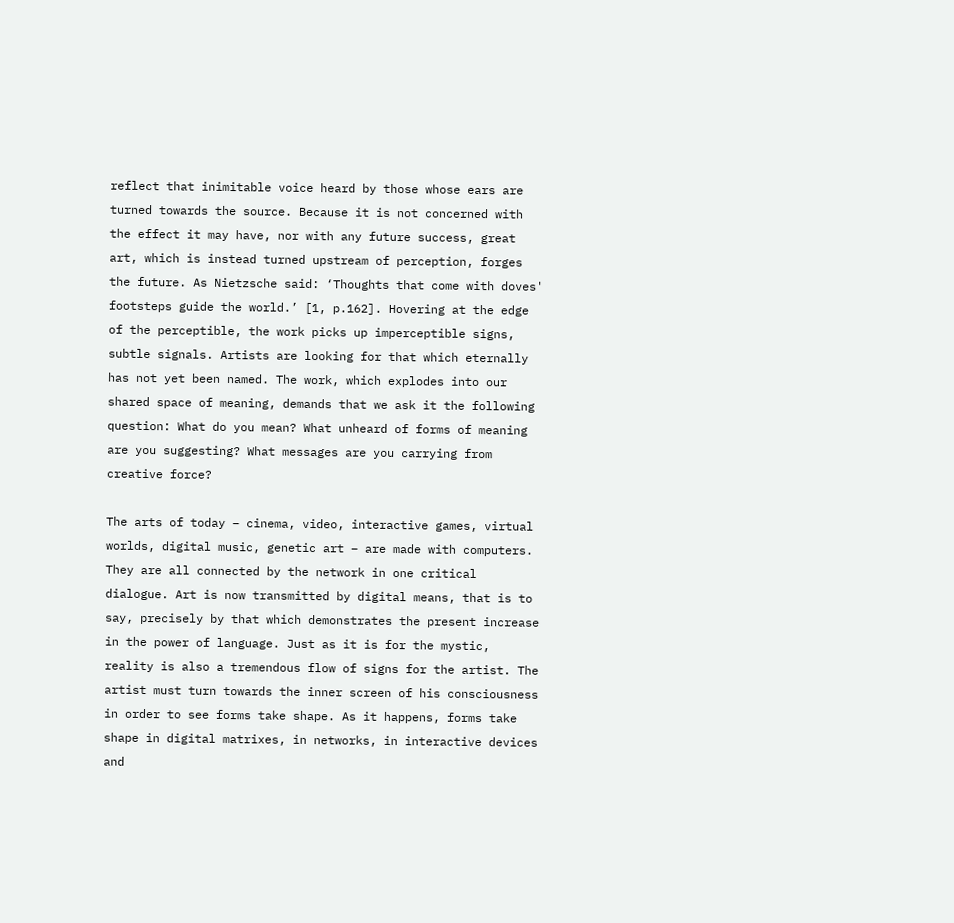reflect that inimitable voice heard by those whose ears are turned towards the source. Because it is not concerned with the effect it may have, nor with any future success, great art, which is instead turned upstream of perception, forges the future. As Nietzsche said: ‘Thoughts that come with doves' footsteps guide the world.’ [1, p.162]. Hovering at the edge of the perceptible, the work picks up imperceptible signs, subtle signals. Artists are looking for that which eternally has not yet been named. The work, which explodes into our shared space of meaning, demands that we ask it the following question: What do you mean? What unheard of forms of meaning are you suggesting? What messages are you carrying from creative force?

The arts of today – cinema, video, interactive games, virtual worlds, digital music, genetic art – are made with computers. They are all connected by the network in one critical dialogue. Art is now transmitted by digital means, that is to say, precisely by that which demonstrates the present increase in the power of language. Just as it is for the mystic, reality is also a tremendous flow of signs for the artist. The artist must turn towards the inner screen of his consciousness in order to see forms take shape. As it happens, forms take shape in digital matrixes, in networks, in interactive devices and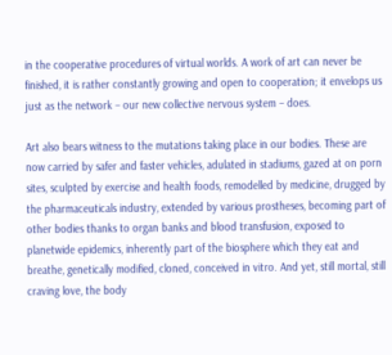in the cooperative procedures of virtual worlds. A work of art can never be finished, it is rather constantly growing and open to cooperation; it envelops us just as the network – our new collective nervous system – does.

Art also bears witness to the mutations taking place in our bodies. These are now carried by safer and faster vehicles, adulated in stadiums, gazed at on porn sites, sculpted by exercise and health foods, remodelled by medicine, drugged by the pharmaceuticals industry, extended by various prostheses, becoming part of other bodies thanks to organ banks and blood transfusion, exposed to planetwide epidemics, inherently part of the biosphere which they eat and breathe, genetically modified, cloned, conceived in vitro. And yet, still mortal, still craving love, the body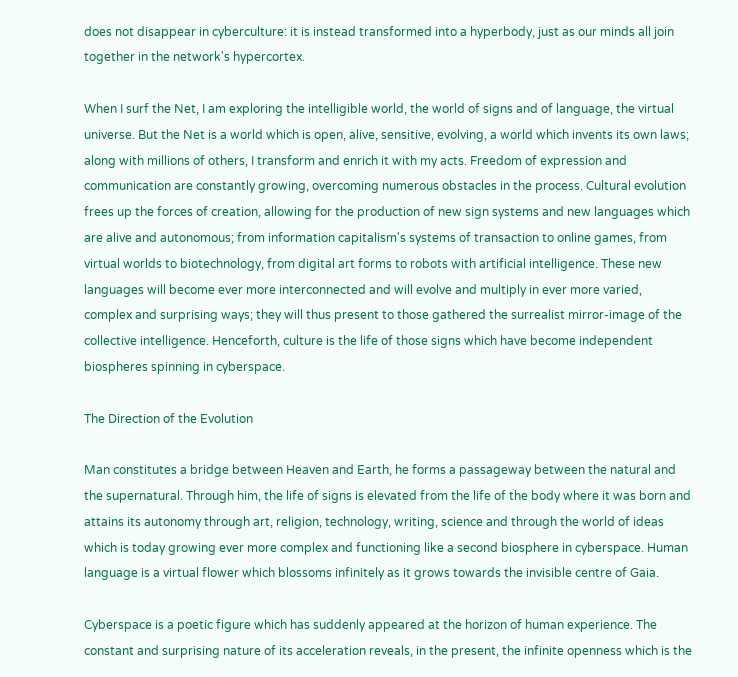does not disappear in cyberculture: it is instead transformed into a hyperbody, just as our minds all join together in the network's hypercortex.

When I surf the Net, I am exploring the intelligible world, the world of signs and of language, the virtual universe. But the Net is a world which is open, alive, sensitive, evolving, a world which invents its own laws; along with millions of others, I transform and enrich it with my acts. Freedom of expression and communication are constantly growing, overcoming numerous obstacles in the process. Cultural evolution frees up the forces of creation, allowing for the production of new sign systems and new languages which are alive and autonomous; from information capitalism's systems of transaction to online games, from virtual worlds to biotechnology, from digital art forms to robots with artificial intelligence. These new languages will become ever more interconnected and will evolve and multiply in ever more varied, complex and surprising ways; they will thus present to those gathered the surrealist mirror-image of the collective intelligence. Henceforth, culture is the life of those signs which have become independent biospheres spinning in cyberspace.

The Direction of the Evolution

Man constitutes a bridge between Heaven and Earth, he forms a passageway between the natural and the supernatural. Through him, the life of signs is elevated from the life of the body where it was born and attains its autonomy through art, religion, technology, writing, science and through the world of ideas which is today growing ever more complex and functioning like a second biosphere in cyberspace. Human language is a virtual flower which blossoms infinitely as it grows towards the invisible centre of Gaia.

Cyberspace is a poetic figure which has suddenly appeared at the horizon of human experience. The constant and surprising nature of its acceleration reveals, in the present, the infinite openness which is the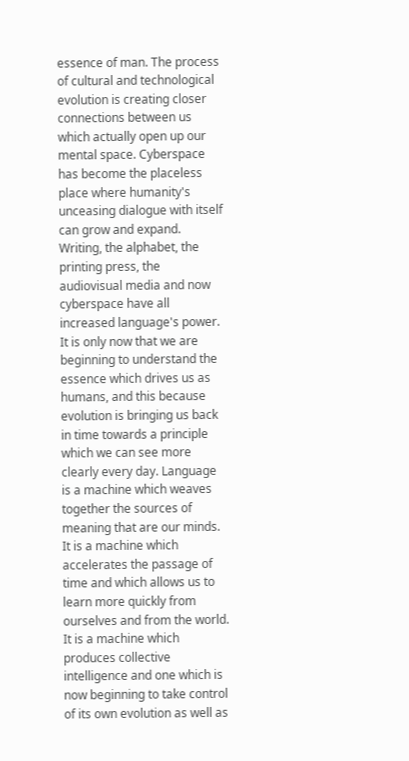essence of man. The process of cultural and technological evolution is creating closer connections between us which actually open up our mental space. Cyberspace has become the placeless place where humanity's unceasing dialogue with itself can grow and expand. Writing, the alphabet, the printing press, the audiovisual media and now cyberspace have all increased language's power. It is only now that we are beginning to understand the essence which drives us as humans, and this because evolution is bringing us back in time towards a principle which we can see more clearly every day. Language is a machine which weaves together the sources of meaning that are our minds. It is a machine which accelerates the passage of time and which allows us to learn more quickly from ourselves and from the world. It is a machine which produces collective intelligence and one which is now beginning to take control of its own evolution as well as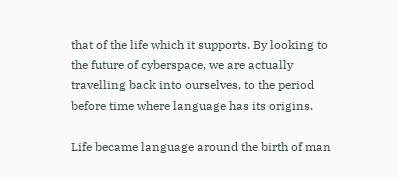that of the life which it supports. By looking to the future of cyberspace, we are actually travelling back into ourselves, to the period before time where language has its origins.

Life became language around the birth of man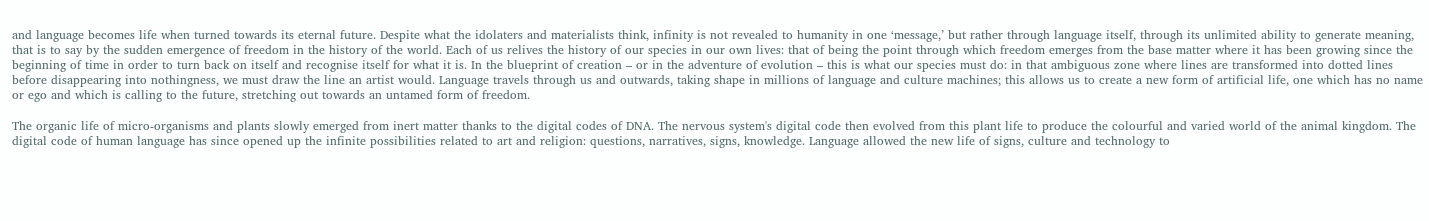and language becomes life when turned towards its eternal future. Despite what the idolaters and materialists think, infinity is not revealed to humanity in one ‘message,’ but rather through language itself, through its unlimited ability to generate meaning, that is to say by the sudden emergence of freedom in the history of the world. Each of us relives the history of our species in our own lives: that of being the point through which freedom emerges from the base matter where it has been growing since the beginning of time in order to turn back on itself and recognise itself for what it is. In the blueprint of creation – or in the adventure of evolution – this is what our species must do: in that ambiguous zone where lines are transformed into dotted lines before disappearing into nothingness, we must draw the line an artist would. Language travels through us and outwards, taking shape in millions of language and culture machines; this allows us to create a new form of artificial life, one which has no name or ego and which is calling to the future, stretching out towards an untamed form of freedom.

The organic life of micro-organisms and plants slowly emerged from inert matter thanks to the digital codes of DNA. The nervous system's digital code then evolved from this plant life to produce the colourful and varied world of the animal kingdom. The digital code of human language has since opened up the infinite possibilities related to art and religion: questions, narratives, signs, knowledge. Language allowed the new life of signs, culture and technology to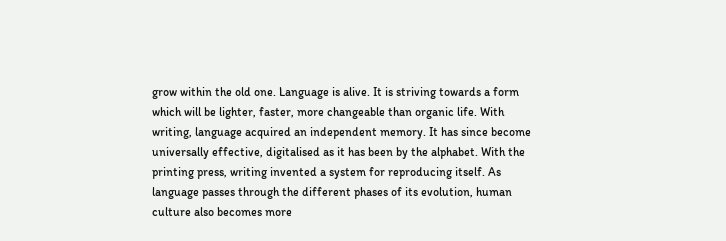grow within the old one. Language is alive. It is striving towards a form which will be lighter, faster, more changeable than organic life. With writing, language acquired an independent memory. It has since become universally effective, digitalised as it has been by the alphabet. With the printing press, writing invented a system for reproducing itself. As language passes through the different phases of its evolution, human culture also becomes more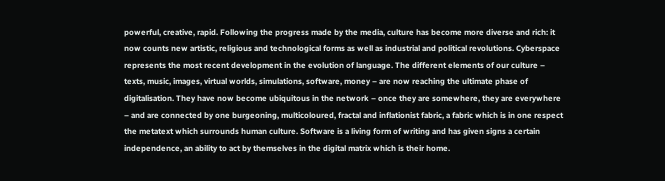powerful, creative, rapid. Following the progress made by the media, culture has become more diverse and rich: it now counts new artistic, religious and technological forms as well as industrial and political revolutions. Cyberspace represents the most recent development in the evolution of language. The different elements of our culture – texts, music, images, virtual worlds, simulations, software, money – are now reaching the ultimate phase of digitalisation. They have now become ubiquitous in the network – once they are somewhere, they are everywhere – and are connected by one burgeoning, multicoloured, fractal and inflationist fabric, a fabric which is in one respect the metatext which surrounds human culture. Software is a living form of writing and has given signs a certain independence, an ability to act by themselves in the digital matrix which is their home.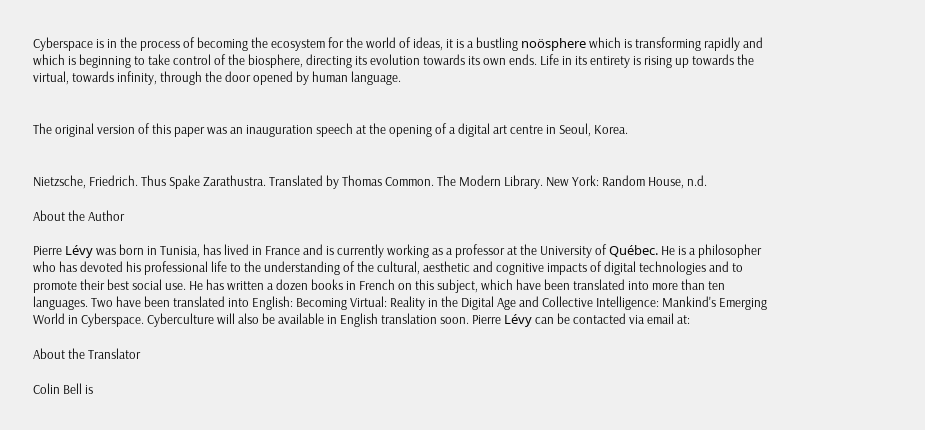Cyberspace is in the process of becoming the ecosystem for the world of ideas, it is a bustling noösphere which is transforming rapidly and which is beginning to take control of the biosphere, directing its evolution towards its own ends. Life in its entirety is rising up towards the virtual, towards infinity, through the door opened by human language.


The original version of this paper was an inauguration speech at the opening of a digital art centre in Seoul, Korea.


Nietzsche, Friedrich. Thus Spake Zarathustra. Translated by Thomas Common. The Modern Library. New York: Random House, n.d.

About the Author

Pierre Lévy was born in Tunisia, has lived in France and is currently working as a professor at the University of Québec. He is a philosopher who has devoted his professional life to the understanding of the cultural, aesthetic and cognitive impacts of digital technologies and to promote their best social use. He has written a dozen books in French on this subject, which have been translated into more than ten languages. Two have been translated into English: Becoming Virtual: Reality in the Digital Age and Collective Intelligence: Mankind's Emerging World in Cyberspace. Cyberculture will also be available in English translation soon. Pierre Lévy can be contacted via email at:

About the Translator

Colin Bell is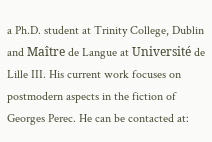a Ph.D. student at Trinity College, Dublin and Maître de Langue at Université de Lille III. His current work focuses on postmodern aspects in the fiction of Georges Perec. He can be contacted at: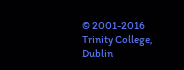© 2001-2016 Trinity College, Dublin